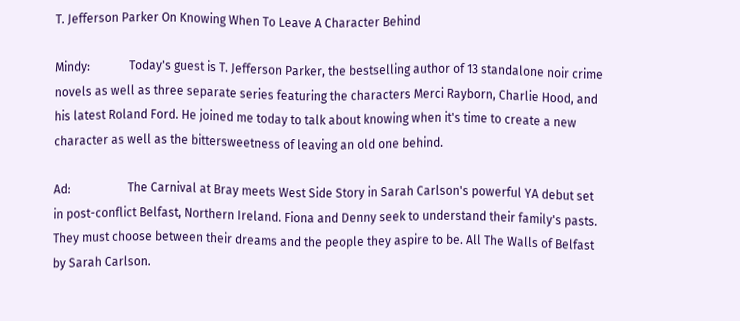T. Jefferson Parker On Knowing When To Leave A Character Behind

Mindy:             Today's guest is T. Jefferson Parker, the bestselling author of 13 standalone noir crime novels as well as three separate series featuring the characters Merci Rayborn, Charlie Hood, and his latest Roland Ford. He joined me today to talk about knowing when it's time to create a new character as well as the bittersweetness of leaving an old one behind.

Ad:                   The Carnival at Bray meets West Side Story in Sarah Carlson's powerful YA debut set in post-conflict Belfast, Northern Ireland. Fiona and Denny seek to understand their family's pasts. They must choose between their dreams and the people they aspire to be. All The Walls of Belfast by Sarah Carlson.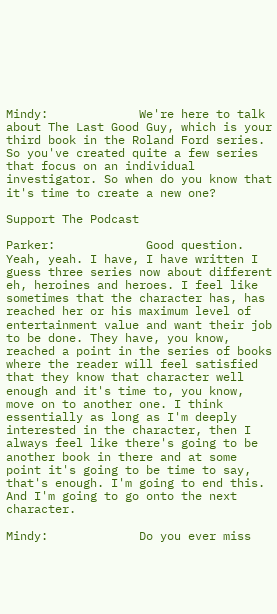Mindy:             We're here to talk about The Last Good Guy, which is your third book in the Roland Ford series. So you've created quite a few series that focus on an individual investigator. So when do you know that it's time to create a new one?

Support The Podcast

Parker:             Good question. Yeah, yeah. I have, I have written I guess three series now about different eh, heroines and heroes. I feel like sometimes that the character has, has reached her or his maximum level of entertainment value and want their job to be done. They have, you know, reached a point in the series of books where the reader will feel satisfied that they know that character well enough and it's time to, you know, move on to another one. I think essentially as long as I'm deeply interested in the character, then I always feel like there's going to be another book in there and at some point it's going to be time to say, that's enough. I'm going to end this. And I'm going to go onto the next character.

Mindy:             Do you ever miss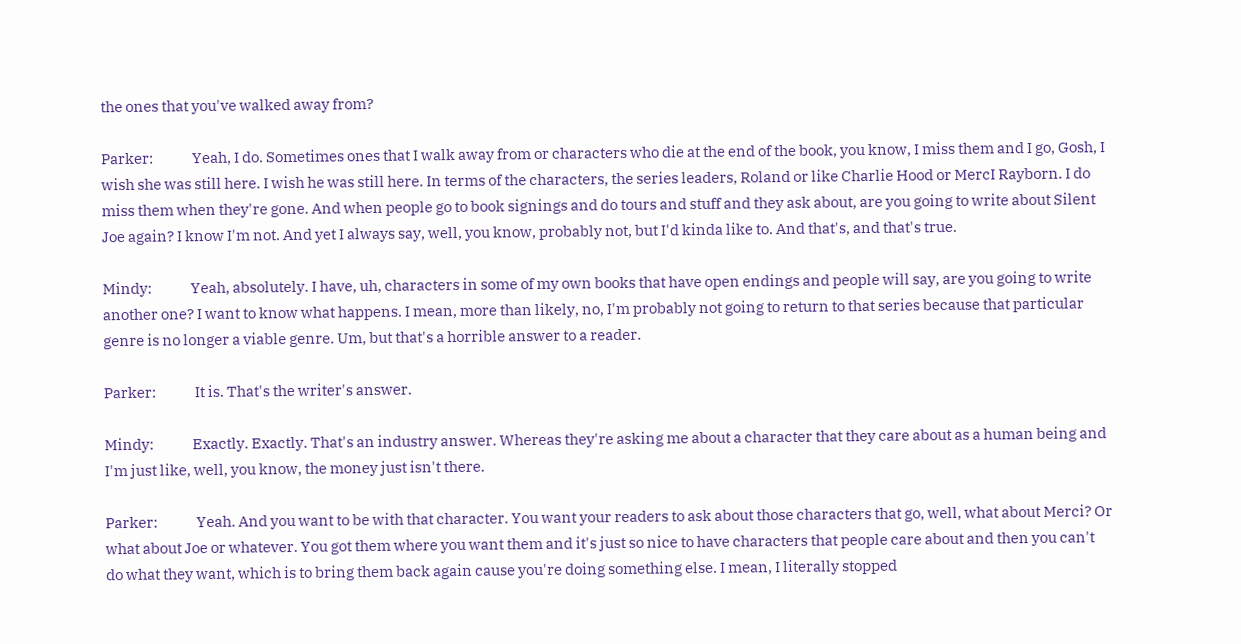the ones that you've walked away from?

Parker:             Yeah, I do. Sometimes ones that I walk away from or characters who die at the end of the book, you know, I miss them and I go, Gosh, I wish she was still here. I wish he was still here. In terms of the characters, the series leaders, Roland or like Charlie Hood or MercI Rayborn. I do miss them when they're gone. And when people go to book signings and do tours and stuff and they ask about, are you going to write about Silent Joe again? I know I'm not. And yet I always say, well, you know, probably not, but I'd kinda like to. And that's, and that's true.

Mindy:             Yeah, absolutely. I have, uh, characters in some of my own books that have open endings and people will say, are you going to write another one? I want to know what happens. I mean, more than likely, no, I'm probably not going to return to that series because that particular genre is no longer a viable genre. Um, but that's a horrible answer to a reader.

Parker:             It is. That's the writer's answer.

Mindy:             Exactly. Exactly. That's an industry answer. Whereas they're asking me about a character that they care about as a human being and I'm just like, well, you know, the money just isn't there.

Parker:             Yeah. And you want to be with that character. You want your readers to ask about those characters that go, well, what about Merci? Or what about Joe or whatever. You got them where you want them and it's just so nice to have characters that people care about and then you can't do what they want, which is to bring them back again cause you're doing something else. I mean, I literally stopped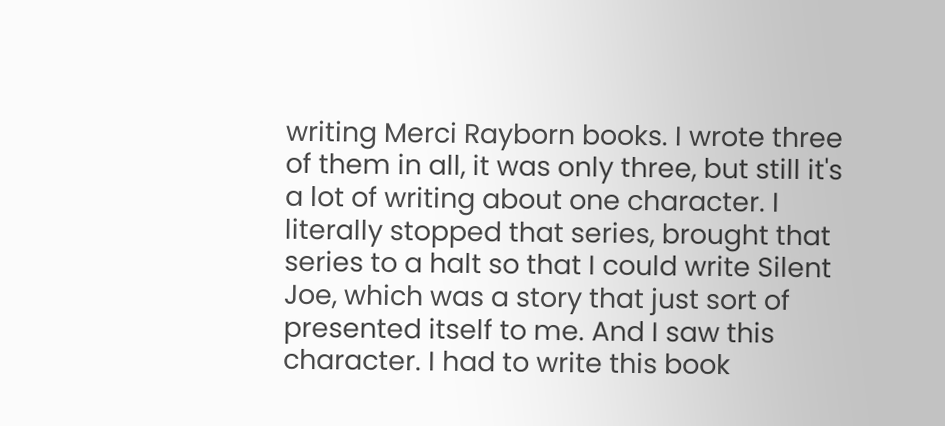writing Merci Rayborn books. I wrote three of them in all, it was only three, but still it's a lot of writing about one character. I literally stopped that series, brought that series to a halt so that I could write Silent Joe, which was a story that just sort of presented itself to me. And I saw this character. I had to write this book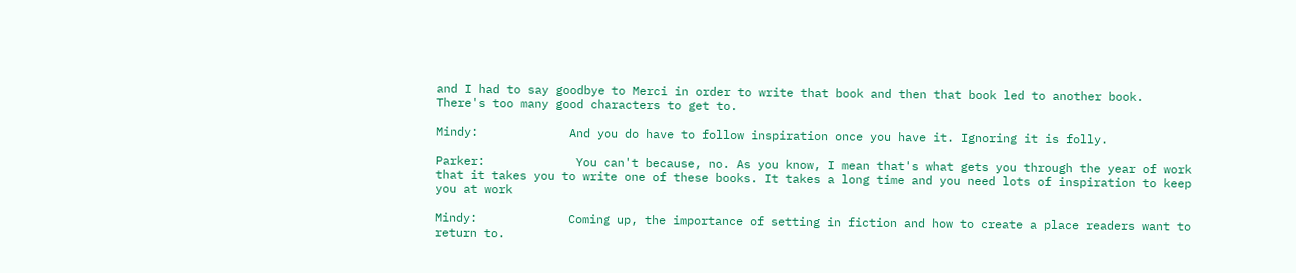and I had to say goodbye to Merci in order to write that book and then that book led to another book. There's too many good characters to get to.

Mindy:             And you do have to follow inspiration once you have it. Ignoring it is folly.

Parker:             You can't because, no. As you know, I mean that's what gets you through the year of work that it takes you to write one of these books. It takes a long time and you need lots of inspiration to keep you at work

Mindy:             Coming up, the importance of setting in fiction and how to create a place readers want to return to.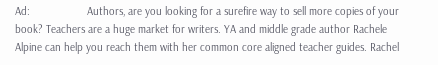Ad:                   Authors, are you looking for a surefire way to sell more copies of your book? Teachers are a huge market for writers. YA and middle grade author Rachele Alpine can help you reach them with her common core aligned teacher guides. Rachel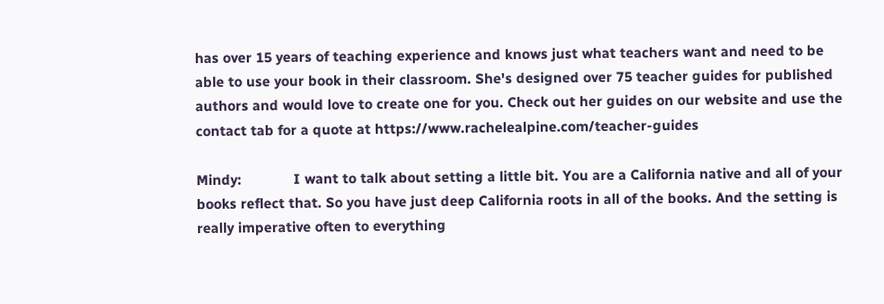has over 15 years of teaching experience and knows just what teachers want and need to be able to use your book in their classroom. She's designed over 75 teacher guides for published authors and would love to create one for you. Check out her guides on our website and use the contact tab for a quote at https://www.rachelealpine.com/teacher-guides

Mindy:             I want to talk about setting a little bit. You are a California native and all of your books reflect that. So you have just deep California roots in all of the books. And the setting is really imperative often to everything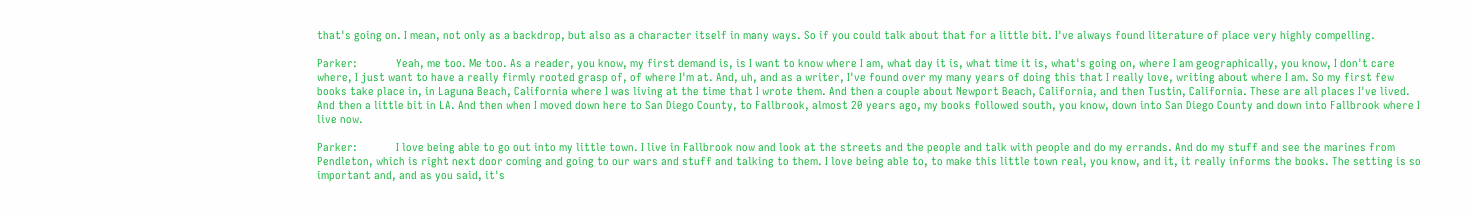that's going on. I mean, not only as a backdrop, but also as a character itself in many ways. So if you could talk about that for a little bit. I've always found literature of place very highly compelling.

Parker:             Yeah, me too. Me too. As a reader, you know, my first demand is, is I want to know where I am, what day it is, what time it is, what's going on, where I am geographically, you know, I don't care where, I just want to have a really firmly rooted grasp of, of where I'm at. And, uh, and as a writer, I've found over my many years of doing this that I really love, writing about where I am. So my first few books take place in, in Laguna Beach, California where I was living at the time that I wrote them. And then a couple about Newport Beach, California, and then Tustin, California. These are all places I've lived. And then a little bit in LA. And then when I moved down here to San Diego County, to Fallbrook, almost 20 years ago, my books followed south, you know, down into San Diego County and down into Fallbrook where I live now.

Parker:             I love being able to go out into my little town. I live in Fallbrook now and look at the streets and the people and talk with people and do my errands. And do my stuff and see the marines from Pendleton, which is right next door coming and going to our wars and stuff and talking to them. I love being able to, to make this little town real, you know, and it, it really informs the books. The setting is so important and, and as you said, it's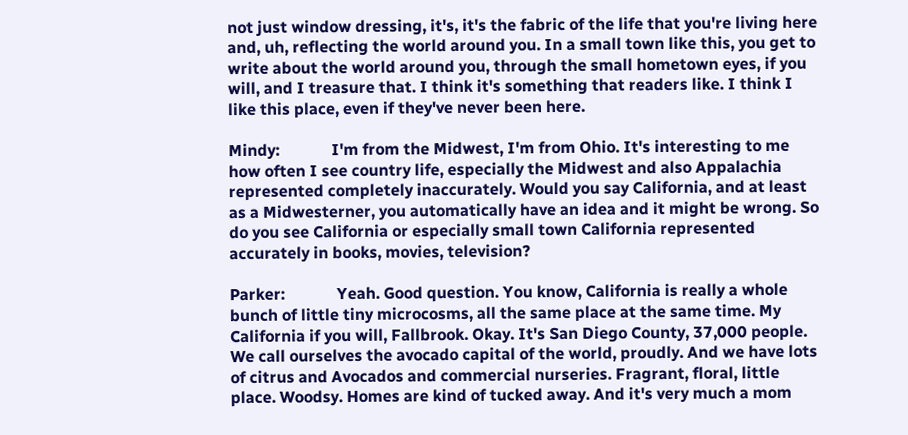not just window dressing, it's, it's the fabric of the life that you're living here and, uh, reflecting the world around you. In a small town like this, you get to write about the world around you, through the small hometown eyes, if you will, and I treasure that. I think it's something that readers like. I think I like this place, even if they've never been here.

Mindy:             I'm from the Midwest, I'm from Ohio. It's interesting to me how often I see country life, especially the Midwest and also Appalachia represented completely inaccurately. Would you say California, and at least as a Midwesterner, you automatically have an idea and it might be wrong. So do you see California or especially small town California represented accurately in books, movies, television?

Parker:             Yeah. Good question. You know, California is really a whole bunch of little tiny microcosms, all the same place at the same time. My California if you will, Fallbrook. Okay. It's San Diego County, 37,000 people. We call ourselves the avocado capital of the world, proudly. And we have lots of citrus and Avocados and commercial nurseries. Fragrant, floral, little place. Woodsy. Homes are kind of tucked away. And it's very much a mom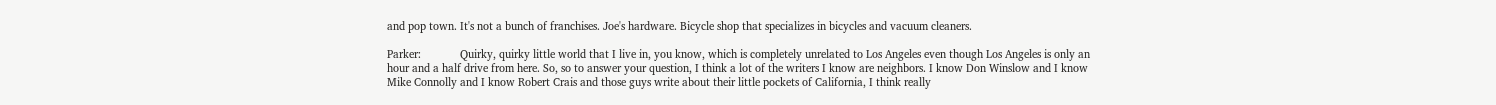and pop town. It's not a bunch of franchises. Joe's hardware. Bicycle shop that specializes in bicycles and vacuum cleaners.

Parker:             Quirky, quirky little world that I live in, you know, which is completely unrelated to Los Angeles even though Los Angeles is only an hour and a half drive from here. So, so to answer your question, I think a lot of the writers I know are neighbors. I know Don Winslow and I know Mike Connolly and I know Robert Crais and those guys write about their little pockets of California, I think really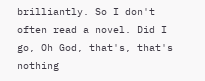brilliantly. So I don't often read a novel. Did I go, Oh God, that's, that's nothing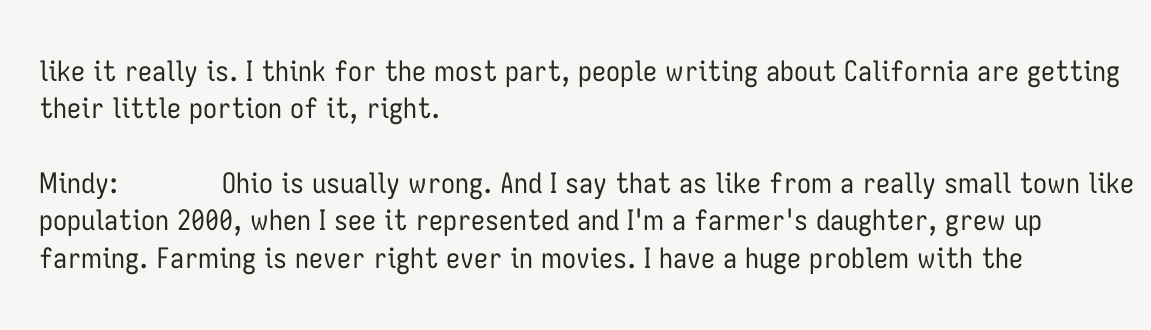like it really is. I think for the most part, people writing about California are getting their little portion of it, right.

Mindy:             Ohio is usually wrong. And I say that as like from a really small town like population 2000, when I see it represented and I'm a farmer's daughter, grew up farming. Farming is never right ever in movies. I have a huge problem with the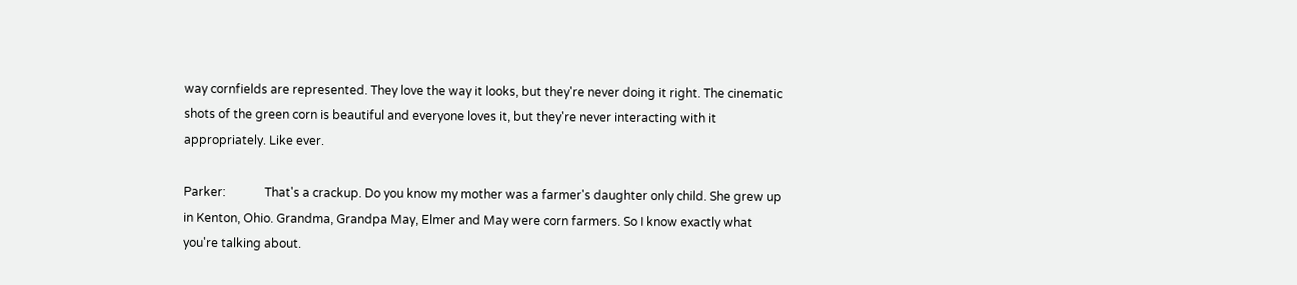way cornfields are represented. They love the way it looks, but they're never doing it right. The cinematic shots of the green corn is beautiful and everyone loves it, but they're never interacting with it appropriately. Like ever.

Parker:             That's a crackup. Do you know my mother was a farmer's daughter only child. She grew up in Kenton, Ohio. Grandma, Grandpa May, Elmer and May were corn farmers. So I know exactly what you're talking about.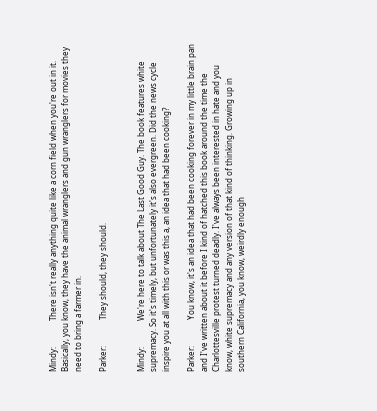Mindy:             There isn't really anything quite like a corn field when you're out in it. Basically, you know, they have the animal wranglers and gun wranglers for movies they need to bring a farmer in.

Parker:             They should, they should.


Mindy:             We're here to talk about The Last Good Guy. The book features white supremacy. So it's timely, but unfortunately it's also evergreen. Did the news cycle inspire you at all with this or was this a, an idea that had been cooking?

Parker:             You know, it's an idea that had been cooking forever in my little brain pan and I've written about it before I kind of hatched this book around the time the Charlottesville protest turned deadly. I've always been interested in hate and you know, white supremacy and any version of that kind of thinking. Growing up in southern California, you know, weirdly enough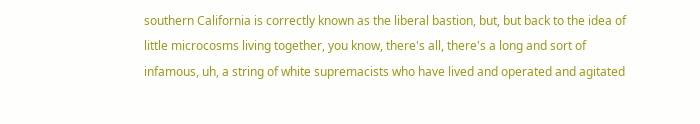southern California is correctly known as the liberal bastion, but, but back to the idea of little microcosms living together, you know, there's all, there's a long and sort of infamous, uh, a string of white supremacists who have lived and operated and agitated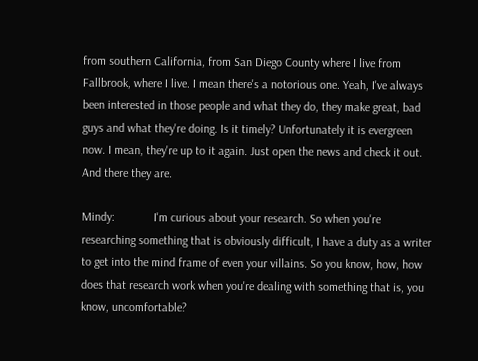from southern California, from San Diego County where I live from Fallbrook, where I live. I mean there's a notorious one. Yeah, I've always been interested in those people and what they do, they make great, bad guys and what they're doing. Is it timely? Unfortunately it is evergreen now. I mean, they're up to it again. Just open the news and check it out. And there they are.

Mindy:             I'm curious about your research. So when you're researching something that is obviously difficult, I have a duty as a writer to get into the mind frame of even your villains. So you know, how, how does that research work when you're dealing with something that is, you know, uncomfortable?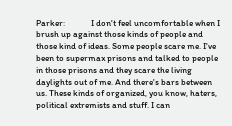Parker:             I don't feel uncomfortable when I brush up against those kinds of people and those kind of ideas. Some people scare me. I've been to supermax prisons and talked to people in those prisons and they scare the living daylights out of me. And there's bars between us. These kinds of organized, you know, haters, political extremists and stuff. I can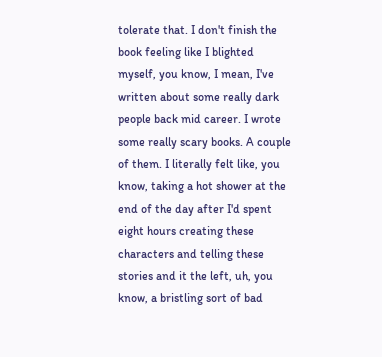tolerate that. I don't finish the book feeling like I blighted myself, you know, I mean, I've written about some really dark people back mid career. I wrote some really scary books. A couple of them. I literally felt like, you know, taking a hot shower at the end of the day after I'd spent eight hours creating these characters and telling these stories and it the left, uh, you know, a bristling sort of bad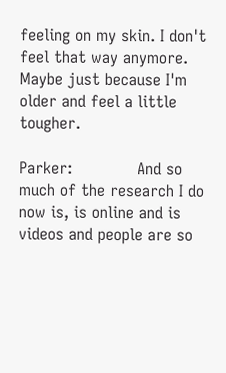feeling on my skin. I don't feel that way anymore. Maybe just because I'm older and feel a little tougher.

Parker:             And so much of the research I do now is, is online and is videos and people are so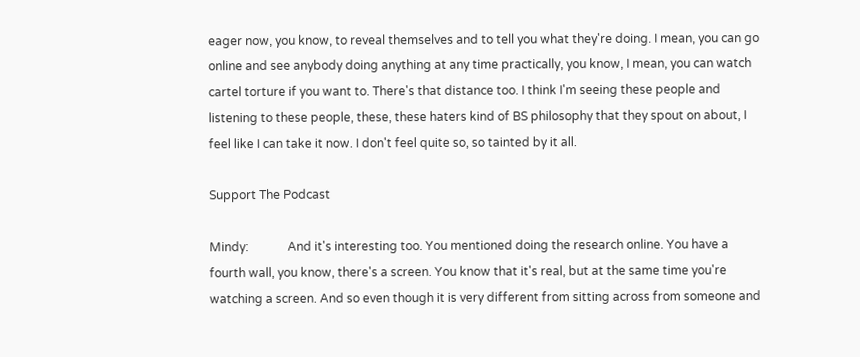eager now, you know, to reveal themselves and to tell you what they're doing. I mean, you can go online and see anybody doing anything at any time practically, you know, I mean, you can watch cartel torture if you want to. There's that distance too. I think I'm seeing these people and listening to these people, these, these haters kind of BS philosophy that they spout on about, I feel like I can take it now. I don't feel quite so, so tainted by it all.

Support The Podcast

Mindy:             And it's interesting too. You mentioned doing the research online. You have a fourth wall, you know, there's a screen. You know that it's real, but at the same time you're watching a screen. And so even though it is very different from sitting across from someone and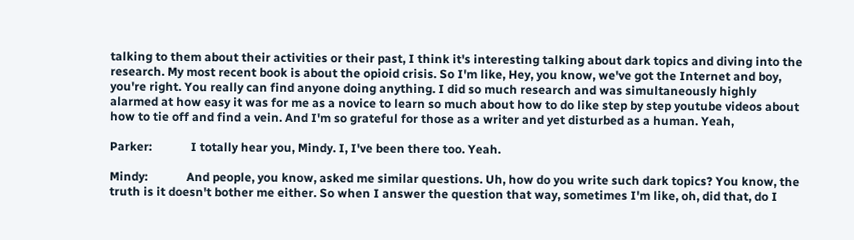talking to them about their activities or their past, I think it's interesting talking about dark topics and diving into the research. My most recent book is about the opioid crisis. So I'm like, Hey, you know, we've got the Internet and boy, you're right. You really can find anyone doing anything. I did so much research and was simultaneously highly alarmed at how easy it was for me as a novice to learn so much about how to do like step by step youtube videos about how to tie off and find a vein. And I'm so grateful for those as a writer and yet disturbed as a human. Yeah,

Parker:             I totally hear you, Mindy. I, I've been there too. Yeah.

Mindy:             And people, you know, asked me similar questions. Uh, how do you write such dark topics? You know, the truth is it doesn't bother me either. So when I answer the question that way, sometimes I'm like, oh, did that, do I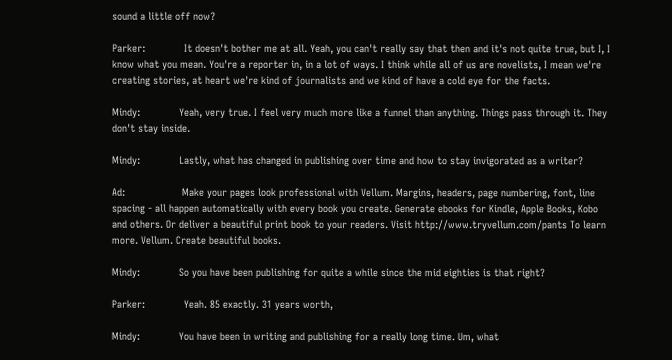sound a little off now?

Parker:             It doesn't bother me at all. Yeah, you can't really say that then and it's not quite true, but I, I know what you mean. You're a reporter in, in a lot of ways. I think while all of us are novelists, I mean we're creating stories, at heart we're kind of journalists and we kind of have a cold eye for the facts.

Mindy:             Yeah, very true. I feel very much more like a funnel than anything. Things pass through it. They don't stay inside.

Mindy:             Lastly, what has changed in publishing over time and how to stay invigorated as a writer?

Ad:                   Make your pages look professional with Vellum. Margins, headers, page numbering, font, line spacing - all happen automatically with every book you create. Generate ebooks for Kindle, Apple Books, Kobo and others. Or deliver a beautiful print book to your readers. Visit http://www.tryvellum.com/pants To learn more. Vellum. Create beautiful books.

Mindy:             So you have been publishing for quite a while since the mid eighties is that right?

Parker:             Yeah. 85 exactly. 31 years worth,

Mindy:             You have been in writing and publishing for a really long time. Um, what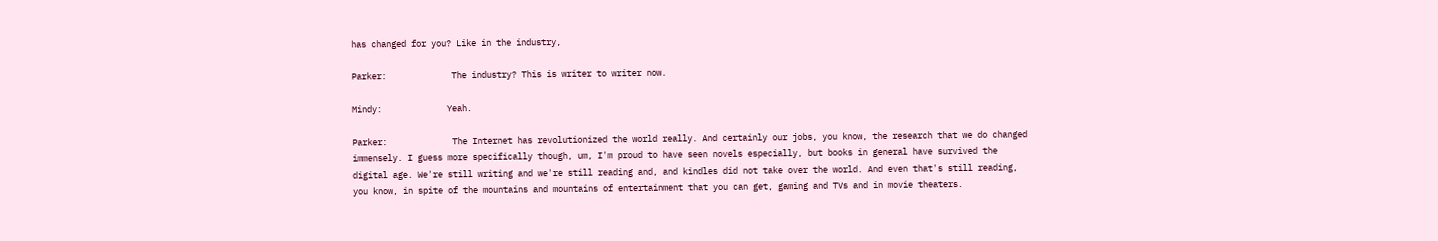has changed for you? Like in the industry,

Parker:             The industry? This is writer to writer now.

Mindy:             Yeah.

Parker:             The Internet has revolutionized the world really. And certainly our jobs, you know, the research that we do changed immensely. I guess more specifically though, um, I'm proud to have seen novels especially, but books in general have survived the digital age. We're still writing and we're still reading and, and kindles did not take over the world. And even that's still reading, you know, in spite of the mountains and mountains of entertainment that you can get, gaming and TVs and in movie theaters.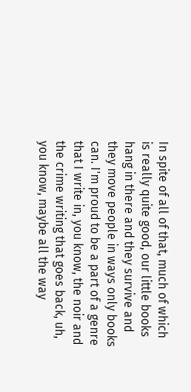In spite of all of that, much of which is really quite good, our little books hang in there and they survive and they move people in ways only books can. I'm proud to be a part of a genre that I write in, you know, the noir and the crime writing that goes back, uh, you know, maybe all the way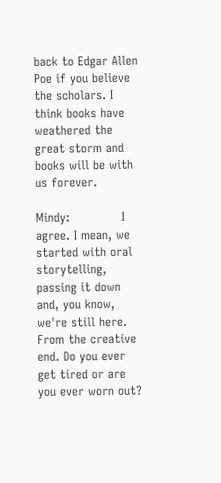back to Edgar Allen Poe if you believe the scholars. I think books have weathered the great storm and books will be with us forever.

Mindy:             I agree. I mean, we started with oral storytelling, passing it down and, you know, we're still here. From the creative end. Do you ever get tired or are you ever worn out?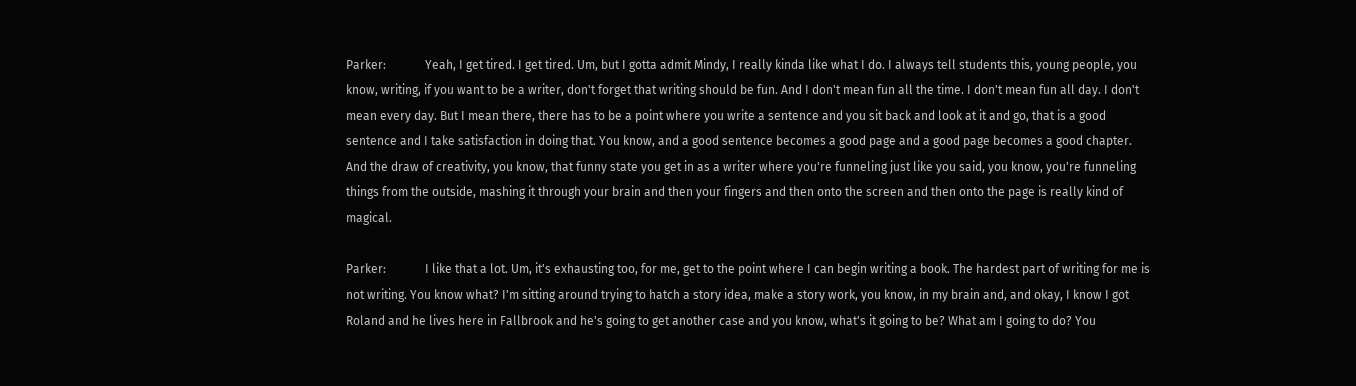Parker:             Yeah, I get tired. I get tired. Um, but I gotta admit Mindy, I really kinda like what I do. I always tell students this, young people, you know, writing, if you want to be a writer, don't forget that writing should be fun. And I don't mean fun all the time. I don't mean fun all day. I don't mean every day. But I mean there, there has to be a point where you write a sentence and you sit back and look at it and go, that is a good sentence and I take satisfaction in doing that. You know, and a good sentence becomes a good page and a good page becomes a good chapter. And the draw of creativity, you know, that funny state you get in as a writer where you're funneling just like you said, you know, you're funneling things from the outside, mashing it through your brain and then your fingers and then onto the screen and then onto the page is really kind of magical.

Parker:             I like that a lot. Um, it's exhausting too, for me, get to the point where I can begin writing a book. The hardest part of writing for me is not writing. You know what? I'm sitting around trying to hatch a story idea, make a story work, you know, in my brain and, and okay, I know I got Roland and he lives here in Fallbrook and he's going to get another case and you know, what's it going to be? What am I going to do? You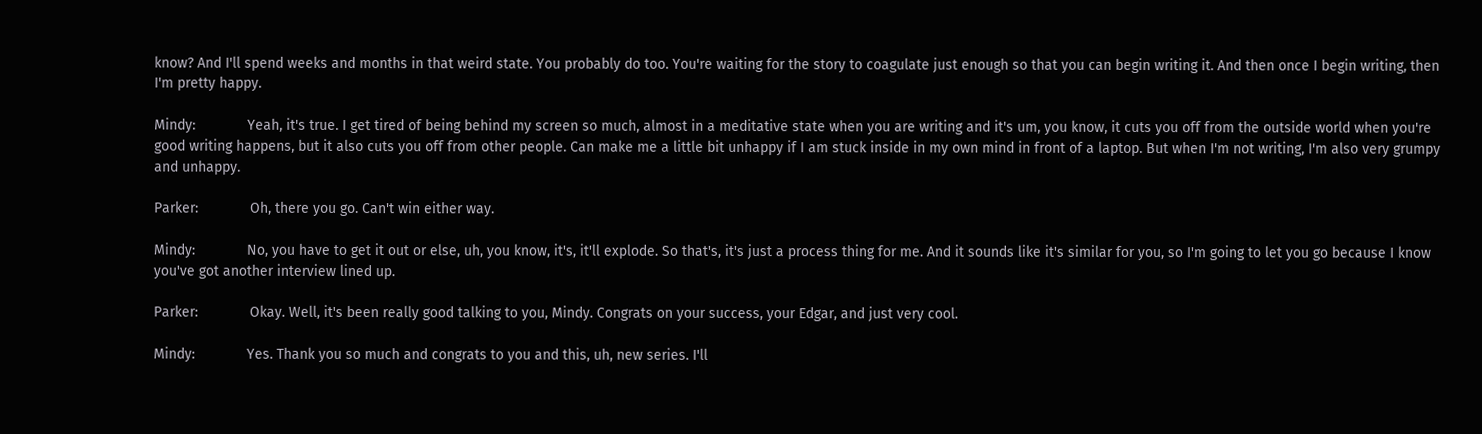know? And I'll spend weeks and months in that weird state. You probably do too. You're waiting for the story to coagulate just enough so that you can begin writing it. And then once I begin writing, then I'm pretty happy.

Mindy:             Yeah, it's true. I get tired of being behind my screen so much, almost in a meditative state when you are writing and it's um, you know, it cuts you off from the outside world when you're good writing happens, but it also cuts you off from other people. Can make me a little bit unhappy if I am stuck inside in my own mind in front of a laptop. But when I'm not writing, I'm also very grumpy and unhappy.

Parker:             Oh, there you go. Can't win either way.

Mindy:             No, you have to get it out or else, uh, you know, it's, it'll explode. So that's, it's just a process thing for me. And it sounds like it's similar for you, so I'm going to let you go because I know you've got another interview lined up.

Parker:             Okay. Well, it's been really good talking to you, Mindy. Congrats on your success, your Edgar, and just very cool.

Mindy:             Yes. Thank you so much and congrats to you and this, uh, new series. I'll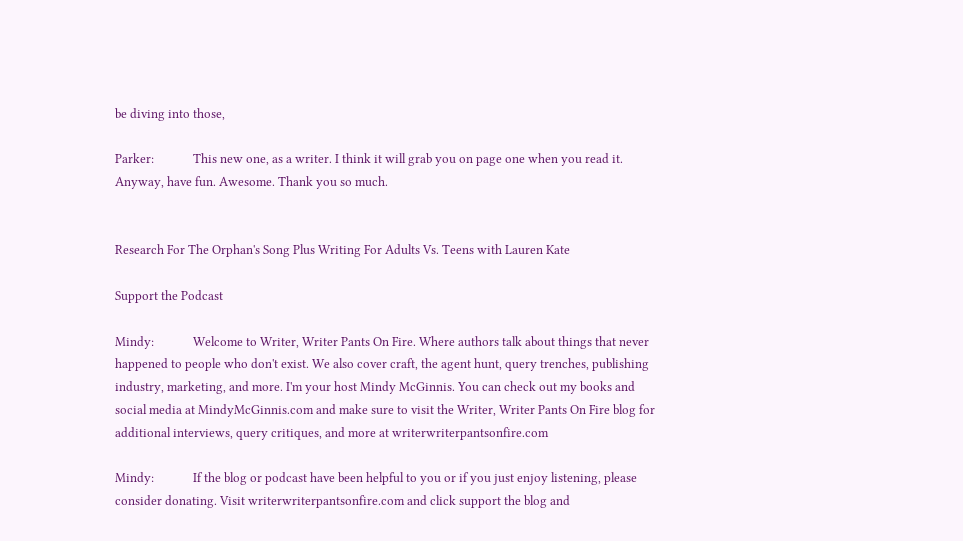be diving into those,

Parker:             This new one, as a writer. I think it will grab you on page one when you read it. Anyway, have fun. Awesome. Thank you so much.


Research For The Orphan's Song Plus Writing For Adults Vs. Teens with Lauren Kate

Support the Podcast

Mindy:             Welcome to Writer, Writer Pants On Fire. Where authors talk about things that never happened to people who don't exist. We also cover craft, the agent hunt, query trenches, publishing industry, marketing, and more. I'm your host Mindy McGinnis. You can check out my books and social media at MindyMcGinnis.com and make sure to visit the Writer, Writer Pants On Fire blog for additional interviews, query critiques, and more at writerwriterpantsonfire.com

Mindy:             If the blog or podcast have been helpful to you or if you just enjoy listening, please consider donating. Visit writerwriterpantsonfire.com and click support the blog and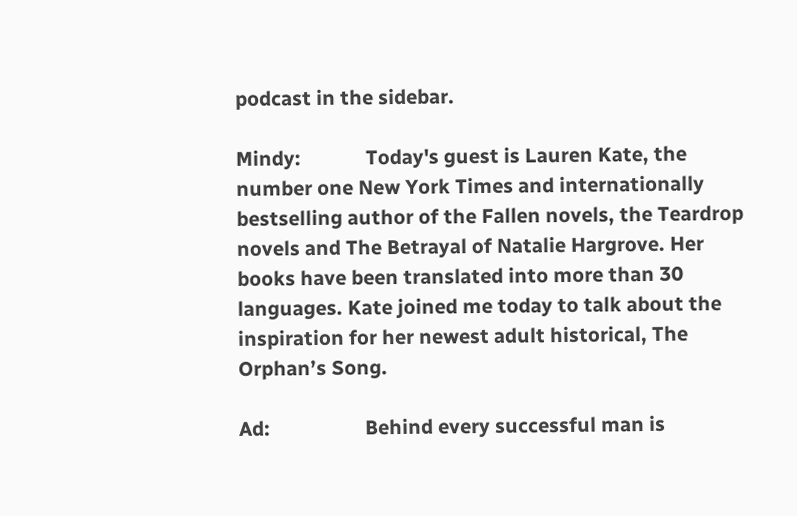podcast in the sidebar.

Mindy:             Today's guest is Lauren Kate, the number one New York Times and internationally bestselling author of the Fallen novels, the Teardrop novels and The Betrayal of Natalie Hargrove. Her books have been translated into more than 30 languages. Kate joined me today to talk about the inspiration for her newest adult historical, The Orphan’s Song.

Ad:                   Behind every successful man is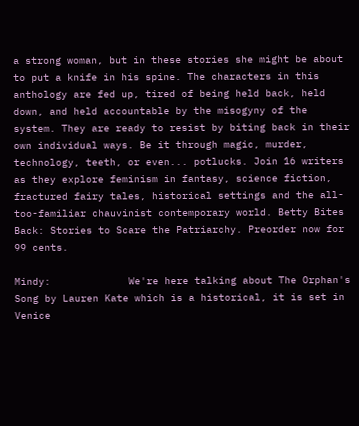a strong woman, but in these stories she might be about to put a knife in his spine. The characters in this anthology are fed up, tired of being held back, held down, and held accountable by the misogyny of the system. They are ready to resist by biting back in their own individual ways. Be it through magic, murder, technology, teeth, or even... potlucks. Join 16 writers as they explore feminism in fantasy, science fiction, fractured fairy tales, historical settings and the all-too-familiar chauvinist contemporary world. Betty Bites Back: Stories to Scare the Patriarchy. Preorder now for 99 cents.

Mindy:             We're here talking about The Orphan's Song by Lauren Kate which is a historical, it is set in Venice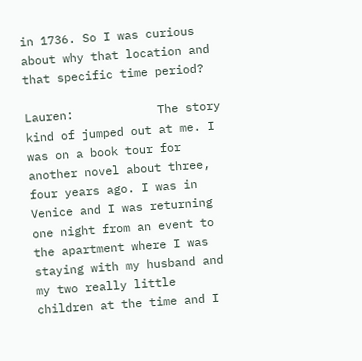in 1736. So I was curious about why that location and that specific time period?

Lauren:            The story kind of jumped out at me. I was on a book tour for another novel about three, four years ago. I was in Venice and I was returning one night from an event to the apartment where I was staying with my husband and my two really little children at the time and I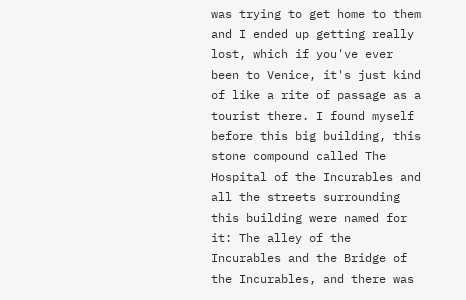was trying to get home to them and I ended up getting really lost, which if you've ever been to Venice, it's just kind of like a rite of passage as a tourist there. I found myself before this big building, this stone compound called The Hospital of the Incurables and all the streets surrounding this building were named for it: The alley of the Incurables and the Bridge of the Incurables, and there was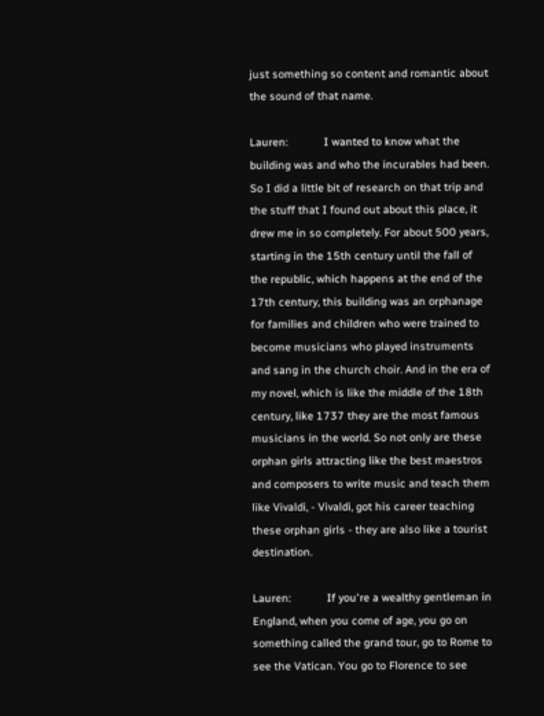just something so content and romantic about the sound of that name.

Lauren:            I wanted to know what the building was and who the incurables had been. So I did a little bit of research on that trip and the stuff that I found out about this place, it drew me in so completely. For about 500 years, starting in the 15th century until the fall of the republic, which happens at the end of the 17th century, this building was an orphanage for families and children who were trained to become musicians who played instruments and sang in the church choir. And in the era of my novel, which is like the middle of the 18th century, like 1737 they are the most famous musicians in the world. So not only are these orphan girls attracting like the best maestros and composers to write music and teach them like Vivaldi, - Vivaldi, got his career teaching these orphan girls - they are also like a tourist destination.

Lauren:            If you're a wealthy gentleman in England, when you come of age, you go on something called the grand tour, go to Rome to see the Vatican. You go to Florence to see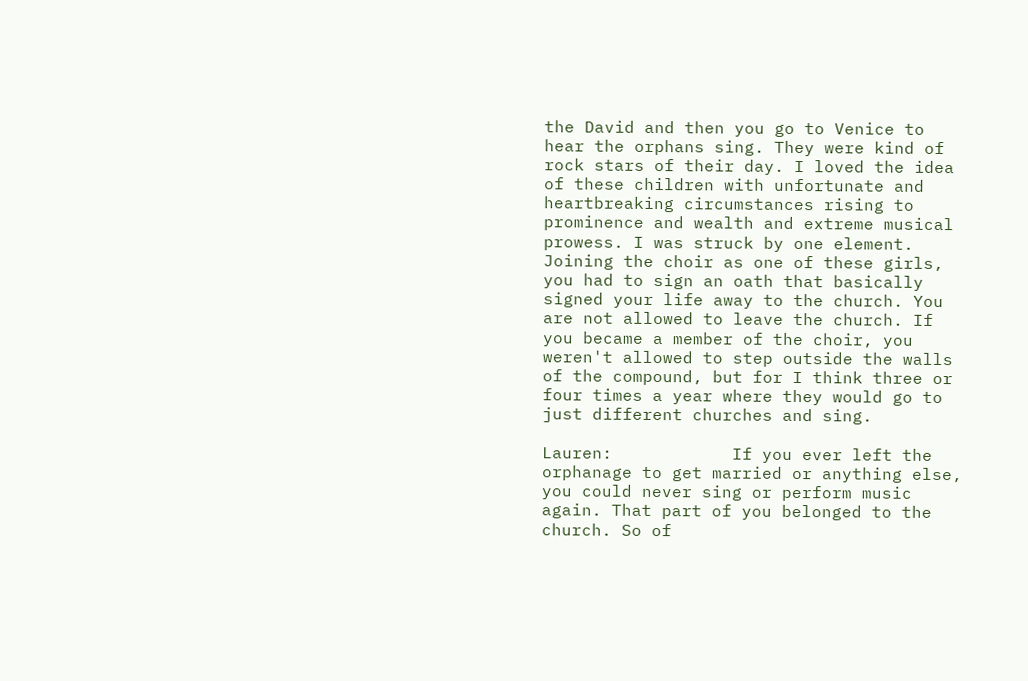the David and then you go to Venice to hear the orphans sing. They were kind of rock stars of their day. I loved the idea of these children with unfortunate and heartbreaking circumstances rising to prominence and wealth and extreme musical prowess. I was struck by one element. Joining the choir as one of these girls, you had to sign an oath that basically signed your life away to the church. You are not allowed to leave the church. If you became a member of the choir, you weren't allowed to step outside the walls of the compound, but for I think three or four times a year where they would go to just different churches and sing.

Lauren:            If you ever left the orphanage to get married or anything else, you could never sing or perform music again. That part of you belonged to the church. So of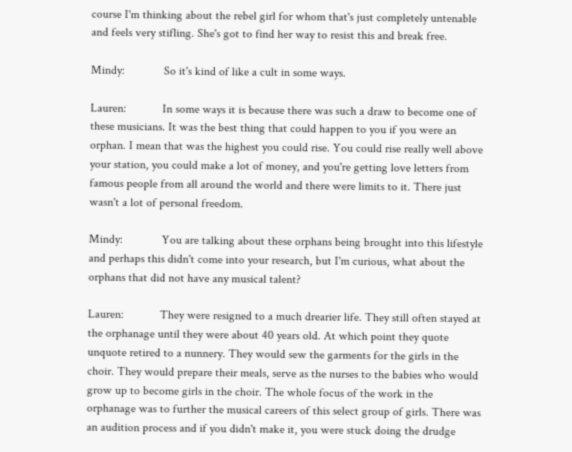course I'm thinking about the rebel girl for whom that's just completely untenable and feels very stifling. She's got to find her way to resist this and break free.

Mindy:             So it's kind of like a cult in some ways.

Lauren:            In some ways it is because there was such a draw to become one of these musicians. It was the best thing that could happen to you if you were an orphan. I mean that was the highest you could rise. You could rise really well above your station, you could make a lot of money, and you're getting love letters from famous people from all around the world and there were limits to it. There just wasn't a lot of personal freedom.

Mindy:             You are talking about these orphans being brought into this lifestyle and perhaps this didn't come into your research, but I'm curious, what about the orphans that did not have any musical talent?

Lauren:            They were resigned to a much drearier life. They still often stayed at the orphanage until they were about 40 years old. At which point they quote unquote retired to a nunnery. They would sew the garments for the girls in the choir. They would prepare their meals, serve as the nurses to the babies who would grow up to become girls in the choir. The whole focus of the work in the orphanage was to further the musical careers of this select group of girls. There was an audition process and if you didn't make it, you were stuck doing the drudge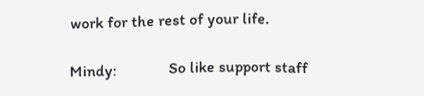work for the rest of your life.

Mindy:             So like support staff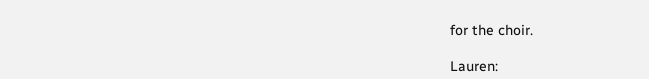for the choir.

Lauren: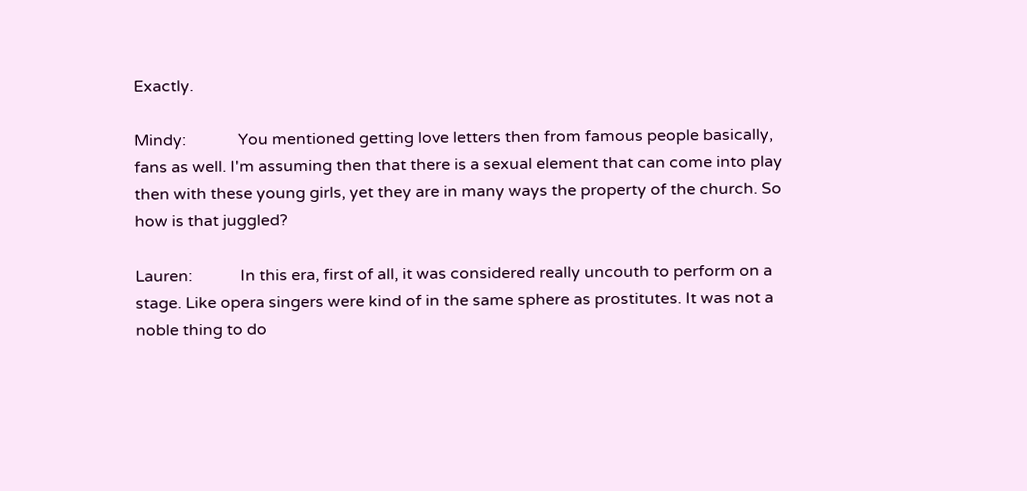Exactly.

Mindy:             You mentioned getting love letters then from famous people basically, fans as well. I'm assuming then that there is a sexual element that can come into play then with these young girls, yet they are in many ways the property of the church. So how is that juggled?

Lauren:            In this era, first of all, it was considered really uncouth to perform on a stage. Like opera singers were kind of in the same sphere as prostitutes. It was not a noble thing to do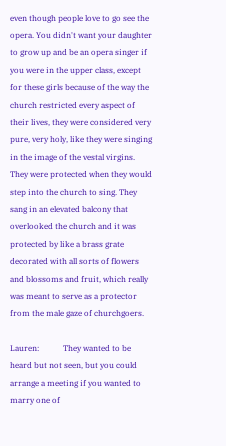even though people love to go see the opera. You didn't want your daughter to grow up and be an opera singer if you were in the upper class, except for these girls because of the way the church restricted every aspect of their lives, they were considered very pure, very holy, like they were singing in the image of the vestal virgins. They were protected when they would step into the church to sing. They sang in an elevated balcony that overlooked the church and it was protected by like a brass grate decorated with all sorts of flowers and blossoms and fruit, which really was meant to serve as a protector from the male gaze of churchgoers.

Lauren:            They wanted to be heard but not seen, but you could arrange a meeting if you wanted to marry one of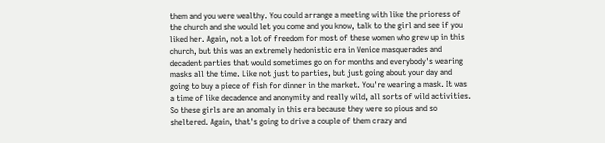them and you were wealthy. You could arrange a meeting with like the prioress of the church and she would let you come and you know, talk to the girl and see if you liked her. Again, not a lot of freedom for most of these women who grew up in this church, but this was an extremely hedonistic era in Venice masquerades and decadent parties that would sometimes go on for months and everybody's wearing masks all the time. Like not just to parties, but just going about your day and going to buy a piece of fish for dinner in the market. You're wearing a mask. It was a time of like decadence and anonymity and really wild, all sorts of wild activities. So these girls are an anomaly in this era because they were so pious and so sheltered. Again, that's going to drive a couple of them crazy and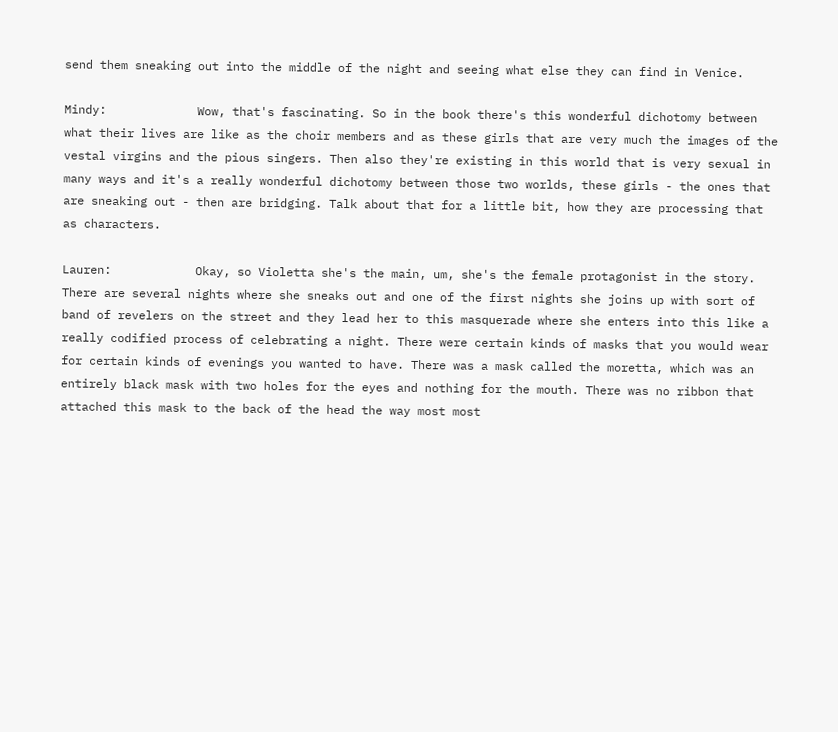send them sneaking out into the middle of the night and seeing what else they can find in Venice.

Mindy:             Wow, that's fascinating. So in the book there's this wonderful dichotomy between what their lives are like as the choir members and as these girls that are very much the images of the vestal virgins and the pious singers. Then also they're existing in this world that is very sexual in many ways and it's a really wonderful dichotomy between those two worlds, these girls - the ones that are sneaking out - then are bridging. Talk about that for a little bit, how they are processing that as characters.

Lauren:            Okay, so Violetta she's the main, um, she's the female protagonist in the story. There are several nights where she sneaks out and one of the first nights she joins up with sort of band of revelers on the street and they lead her to this masquerade where she enters into this like a really codified process of celebrating a night. There were certain kinds of masks that you would wear for certain kinds of evenings you wanted to have. There was a mask called the moretta, which was an entirely black mask with two holes for the eyes and nothing for the mouth. There was no ribbon that attached this mask to the back of the head the way most most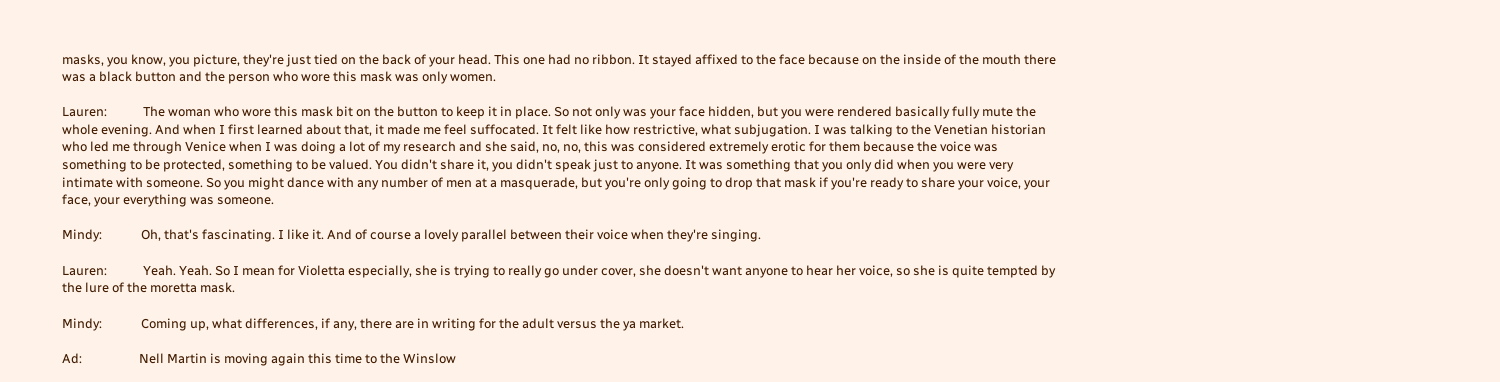masks, you know, you picture, they're just tied on the back of your head. This one had no ribbon. It stayed affixed to the face because on the inside of the mouth there was a black button and the person who wore this mask was only women.

Lauren:            The woman who wore this mask bit on the button to keep it in place. So not only was your face hidden, but you were rendered basically fully mute the whole evening. And when I first learned about that, it made me feel suffocated. It felt like how restrictive, what subjugation. I was talking to the Venetian historian who led me through Venice when I was doing a lot of my research and she said, no, no, this was considered extremely erotic for them because the voice was something to be protected, something to be valued. You didn't share it, you didn't speak just to anyone. It was something that you only did when you were very intimate with someone. So you might dance with any number of men at a masquerade, but you're only going to drop that mask if you're ready to share your voice, your face, your everything was someone.

Mindy:             Oh, that's fascinating. I like it. And of course a lovely parallel between their voice when they're singing.

Lauren:            Yeah. Yeah. So I mean for Violetta especially, she is trying to really go under cover, she doesn't want anyone to hear her voice, so she is quite tempted by the lure of the moretta mask.

Mindy:             Coming up, what differences, if any, there are in writing for the adult versus the ya market.

Ad:                   Nell Martin is moving again this time to the Winslow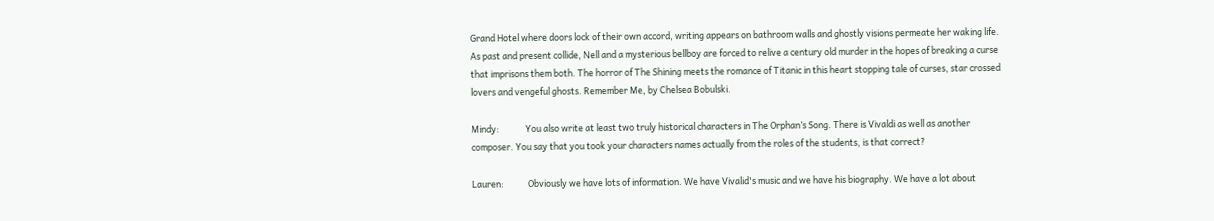Grand Hotel where doors lock of their own accord, writing appears on bathroom walls and ghostly visions permeate her waking life. As past and present collide, Nell and a mysterious bellboy are forced to relive a century old murder in the hopes of breaking a curse that imprisons them both. The horror of The Shining meets the romance of Titanic in this heart stopping tale of curses, star crossed lovers and vengeful ghosts. Remember Me, by Chelsea Bobulski.

Mindy:             You also write at least two truly historical characters in The Orphan’s Song. There is Vivaldi as well as another composer. You say that you took your characters names actually from the roles of the students, is that correct?

Lauren:            Obviously we have lots of information. We have Vivalid's music and we have his biography. We have a lot about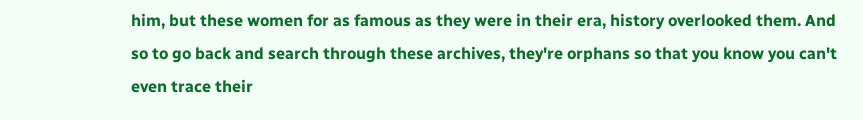him, but these women for as famous as they were in their era, history overlooked them. And so to go back and search through these archives, they're orphans so that you know you can't even trace their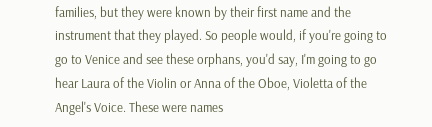families, but they were known by their first name and the instrument that they played. So people would, if you're going to go to Venice and see these orphans, you'd say, I'm going to go hear Laura of the Violin or Anna of the Oboe, Violetta of the Angel's Voice. These were names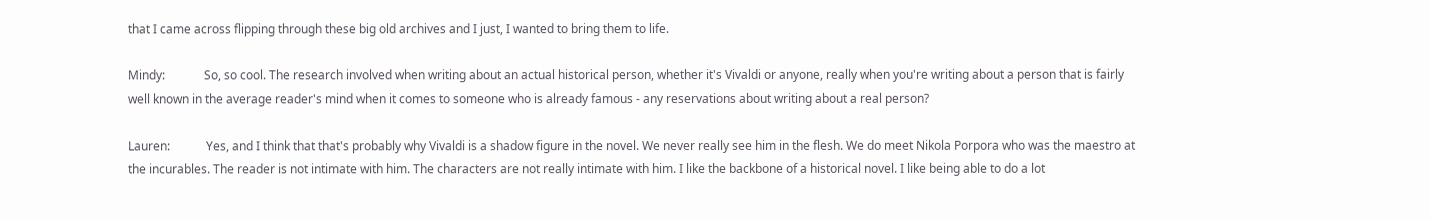that I came across flipping through these big old archives and I just, I wanted to bring them to life.

Mindy:             So, so cool. The research involved when writing about an actual historical person, whether it's Vivaldi or anyone, really when you're writing about a person that is fairly well known in the average reader's mind when it comes to someone who is already famous - any reservations about writing about a real person?

Lauren:            Yes, and I think that that's probably why Vivaldi is a shadow figure in the novel. We never really see him in the flesh. We do meet Nikola Porpora who was the maestro at the incurables. The reader is not intimate with him. The characters are not really intimate with him. I like the backbone of a historical novel. I like being able to do a lot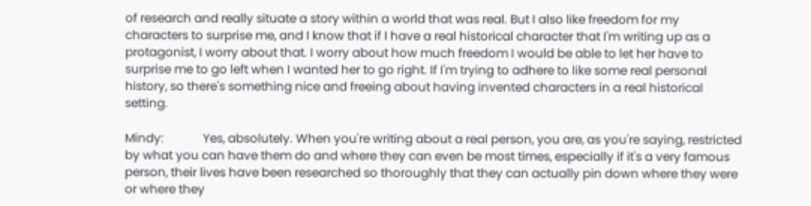of research and really situate a story within a world that was real. But I also like freedom for my characters to surprise me, and I know that if I have a real historical character that I'm writing up as a protagonist, I worry about that. I worry about how much freedom I would be able to let her have to surprise me to go left when I wanted her to go right. If I'm trying to adhere to like some real personal history, so there's something nice and freeing about having invented characters in a real historical setting.

Mindy:             Yes, absolutely. When you're writing about a real person, you are, as you're saying, restricted by what you can have them do and where they can even be most times, especially if it's a very famous person, their lives have been researched so thoroughly that they can actually pin down where they were or where they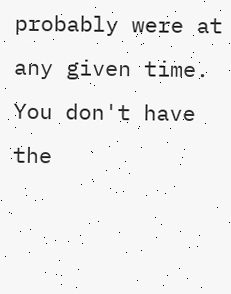probably were at any given time. You don't have the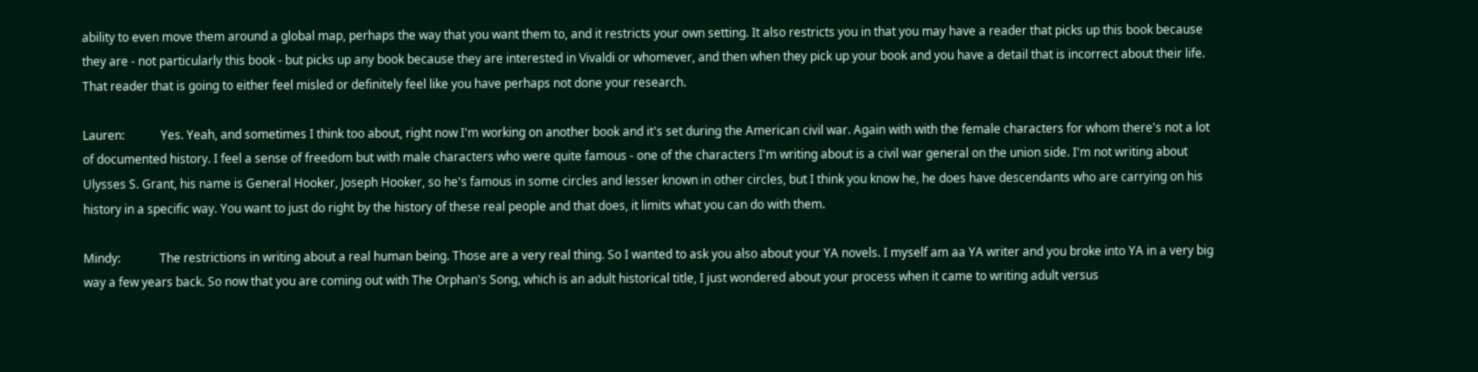ability to even move them around a global map, perhaps the way that you want them to, and it restricts your own setting. It also restricts you in that you may have a reader that picks up this book because they are - not particularly this book - but picks up any book because they are interested in Vivaldi or whomever, and then when they pick up your book and you have a detail that is incorrect about their life. That reader that is going to either feel misled or definitely feel like you have perhaps not done your research.

Lauren:            Yes. Yeah, and sometimes I think too about, right now I'm working on another book and it's set during the American civil war. Again with with the female characters for whom there's not a lot of documented history. I feel a sense of freedom but with male characters who were quite famous - one of the characters I'm writing about is a civil war general on the union side. I'm not writing about Ulysses S. Grant, his name is General Hooker, Joseph Hooker, so he's famous in some circles and lesser known in other circles, but I think you know he, he does have descendants who are carrying on his history in a specific way. You want to just do right by the history of these real people and that does, it limits what you can do with them.

Mindy:             The restrictions in writing about a real human being. Those are a very real thing. So I wanted to ask you also about your YA novels. I myself am aa YA writer and you broke into YA in a very big way a few years back. So now that you are coming out with The Orphan's Song, which is an adult historical title, I just wondered about your process when it came to writing adult versus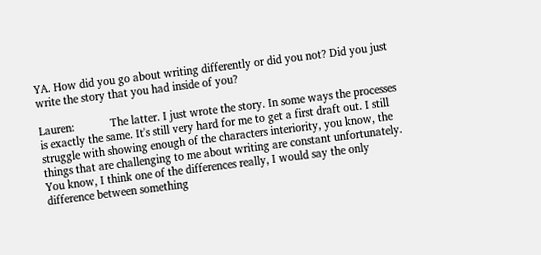YA. How did you go about writing differently or did you not? Did you just write the story that you had inside of you?

Lauren:            The latter. I just wrote the story. In some ways the processes is exactly the same. It's still very hard for me to get a first draft out. I still struggle with showing enough of the characters interiority, you know, the things that are challenging to me about writing are constant unfortunately. You know, I think one of the differences really, I would say the only difference between something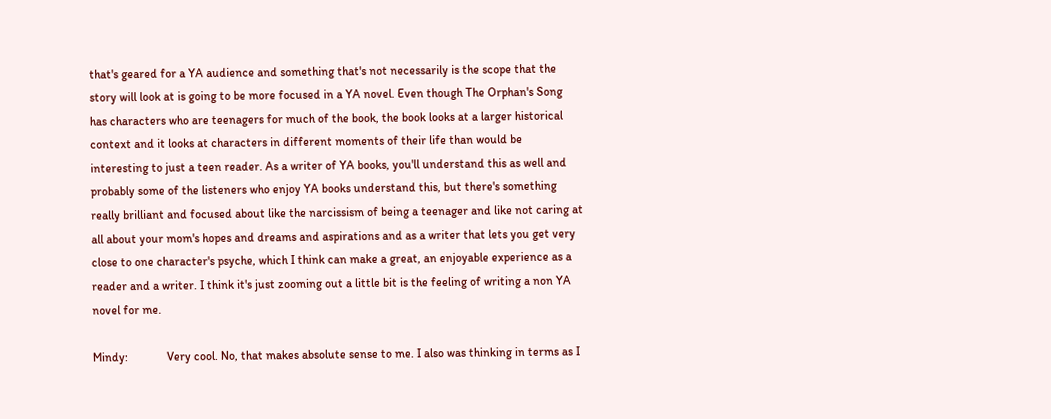that's geared for a YA audience and something that's not necessarily is the scope that the story will look at is going to be more focused in a YA novel. Even though The Orphan's Song has characters who are teenagers for much of the book, the book looks at a larger historical context and it looks at characters in different moments of their life than would be interesting to just a teen reader. As a writer of YA books, you'll understand this as well and probably some of the listeners who enjoy YA books understand this, but there's something really brilliant and focused about like the narcissism of being a teenager and like not caring at all about your mom's hopes and dreams and aspirations and as a writer that lets you get very close to one character's psyche, which I think can make a great, an enjoyable experience as a reader and a writer. I think it's just zooming out a little bit is the feeling of writing a non YA novel for me.

Mindy:             Very cool. No, that makes absolute sense to me. I also was thinking in terms as I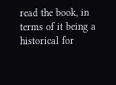read the book, in terms of it being a historical for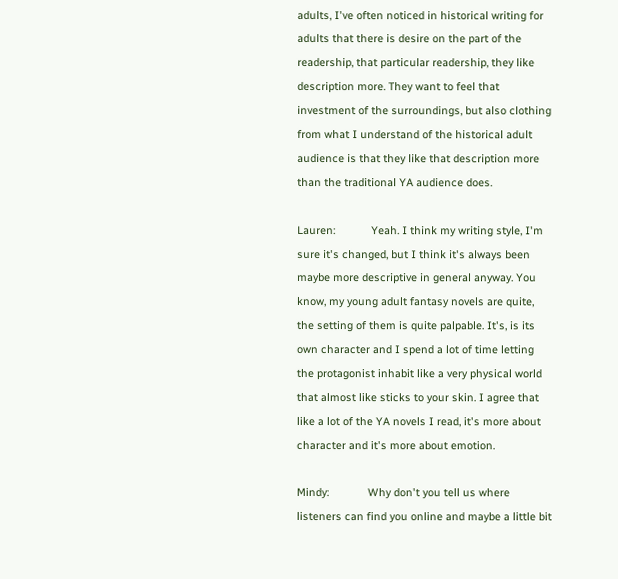adults, I've often noticed in historical writing for adults that there is desire on the part of the readership, that particular readership, they like description more. They want to feel that investment of the surroundings, but also clothing from what I understand of the historical adult audience is that they like that description more than the traditional YA audience does.

Lauren:            Yeah. I think my writing style, I'm sure it's changed, but I think it's always been maybe more descriptive in general anyway. You know, my young adult fantasy novels are quite, the setting of them is quite palpable. It's, is its own character and I spend a lot of time letting the protagonist inhabit like a very physical world that almost like sticks to your skin. I agree that like a lot of the YA novels I read, it's more about character and it's more about emotion.

Mindy:             Why don't you tell us where listeners can find you online and maybe a little bit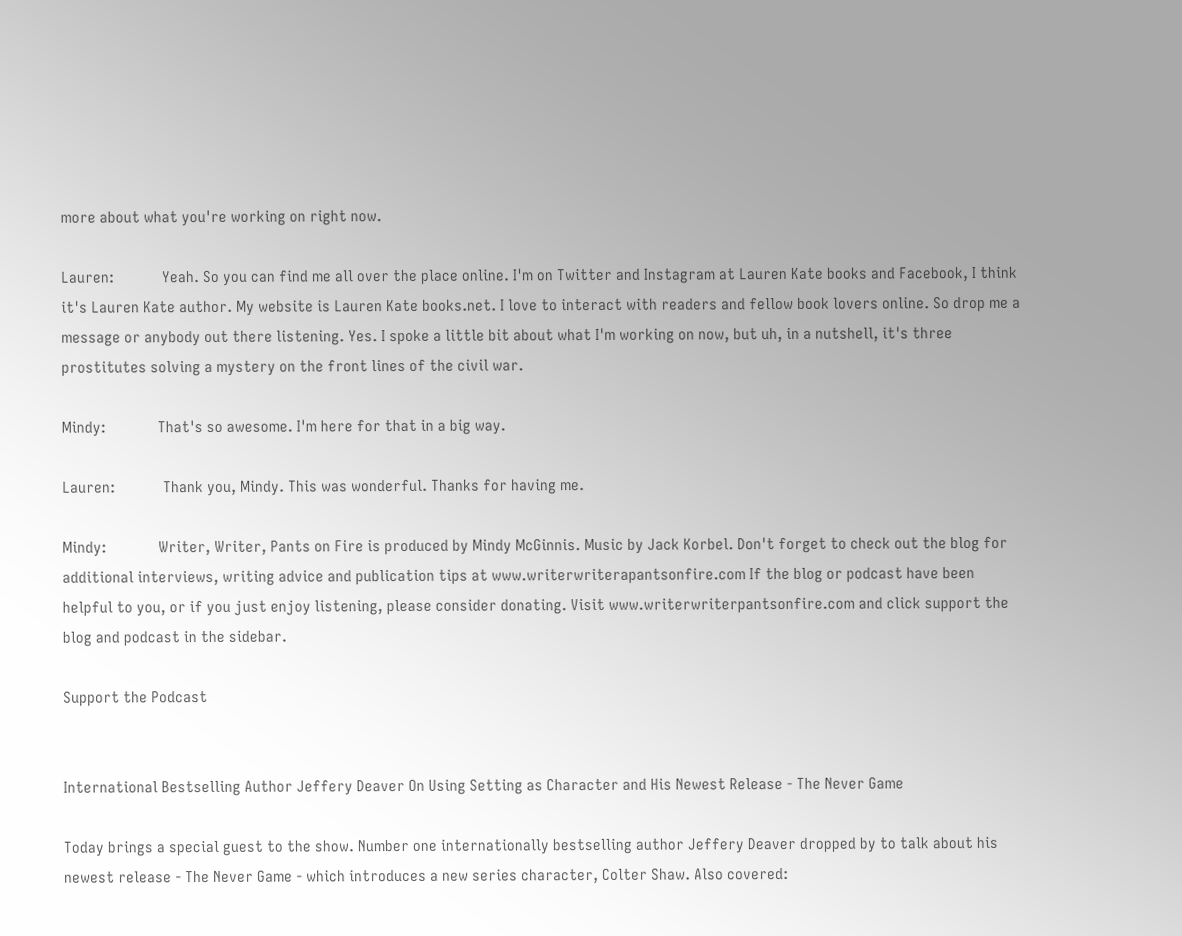more about what you're working on right now.

Lauren:            Yeah. So you can find me all over the place online. I'm on Twitter and Instagram at Lauren Kate books and Facebook, I think it's Lauren Kate author. My website is Lauren Kate books.net. I love to interact with readers and fellow book lovers online. So drop me a message or anybody out there listening. Yes. I spoke a little bit about what I'm working on now, but uh, in a nutshell, it's three prostitutes solving a mystery on the front lines of the civil war.

Mindy:             That's so awesome. I'm here for that in a big way.

Lauren:            Thank you, Mindy. This was wonderful. Thanks for having me.

Mindy:             Writer, Writer, Pants on Fire is produced by Mindy McGinnis. Music by Jack Korbel. Don't forget to check out the blog for additional interviews, writing advice and publication tips at www.writerwriterapantsonfire.com If the blog or podcast have been helpful to you, or if you just enjoy listening, please consider donating. Visit www.writerwriterpantsonfire.com and click support the blog and podcast in the sidebar.

Support the Podcast


International Bestselling Author Jeffery Deaver On Using Setting as Character and His Newest Release - The Never Game

Today brings a special guest to the show. Number one internationally bestselling author Jeffery Deaver dropped by to talk about his newest release - The Never Game - which introduces a new series character, Colter Shaw. Also covered: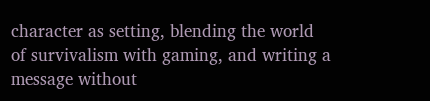character as setting, blending the world of survivalism with gaming, and writing a message without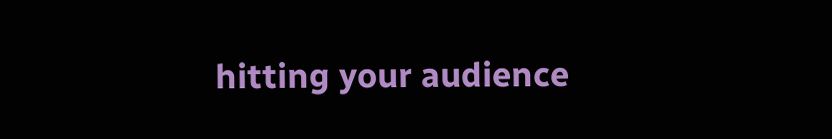hitting your audience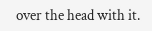over the head with it.